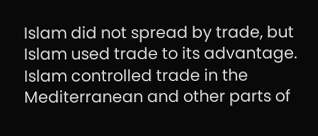Islam did not spread by trade, but Islam used trade to its advantage. Islam controlled trade in the Mediterranean and other parts of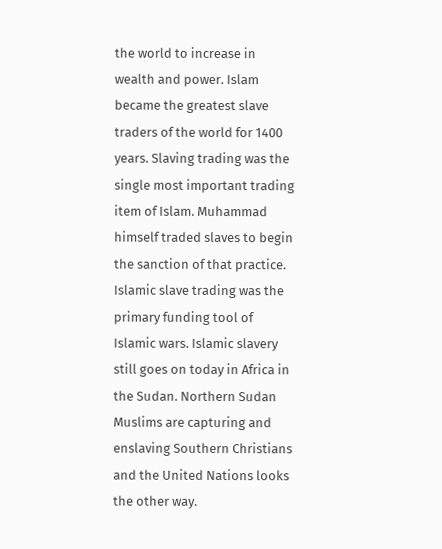the world to increase in wealth and power. Islam became the greatest slave traders of the world for 1400 years. Slaving trading was the single most important trading item of Islam. Muhammad himself traded slaves to begin the sanction of that practice. Islamic slave trading was the primary funding tool of Islamic wars. Islamic slavery still goes on today in Africa in the Sudan. Northern Sudan Muslims are capturing and enslaving Southern Christians and the United Nations looks the other way.